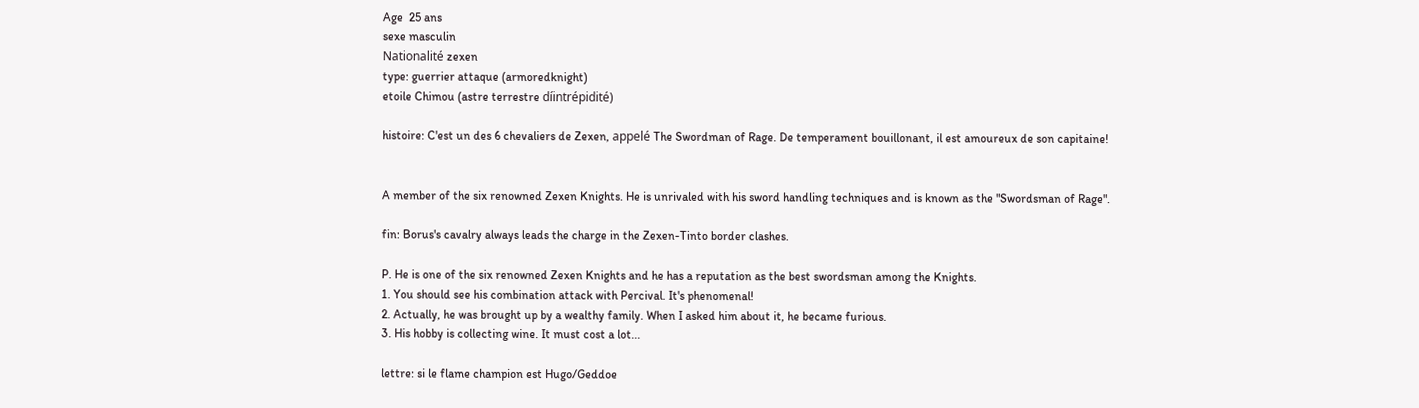Age  25 ans
sexe masculin
Nationalité zexen
type: guerrier attaque (armoredknight)
etoile Chimou (astre terrestre díintrépidité)

histoire: C'est un des 6 chevaliers de Zexen, appelé The Swordman of Rage. De temperament bouillonant, il est amoureux de son capitaine!


A member of the six renowned Zexen Knights. He is unrivaled with his sword handling techniques and is known as the "Swordsman of Rage".

fin: Borus's cavalry always leads the charge in the Zexen-Tinto border clashes.

P. He is one of the six renowned Zexen Knights and he has a reputation as the best swordsman among the Knights.
1. You should see his combination attack with Percival. It's phenomenal!
2. Actually, he was brought up by a wealthy family. When I asked him about it, he became furious.
3. His hobby is collecting wine. It must cost a lot...

lettre: si le flame champion est Hugo/Geddoe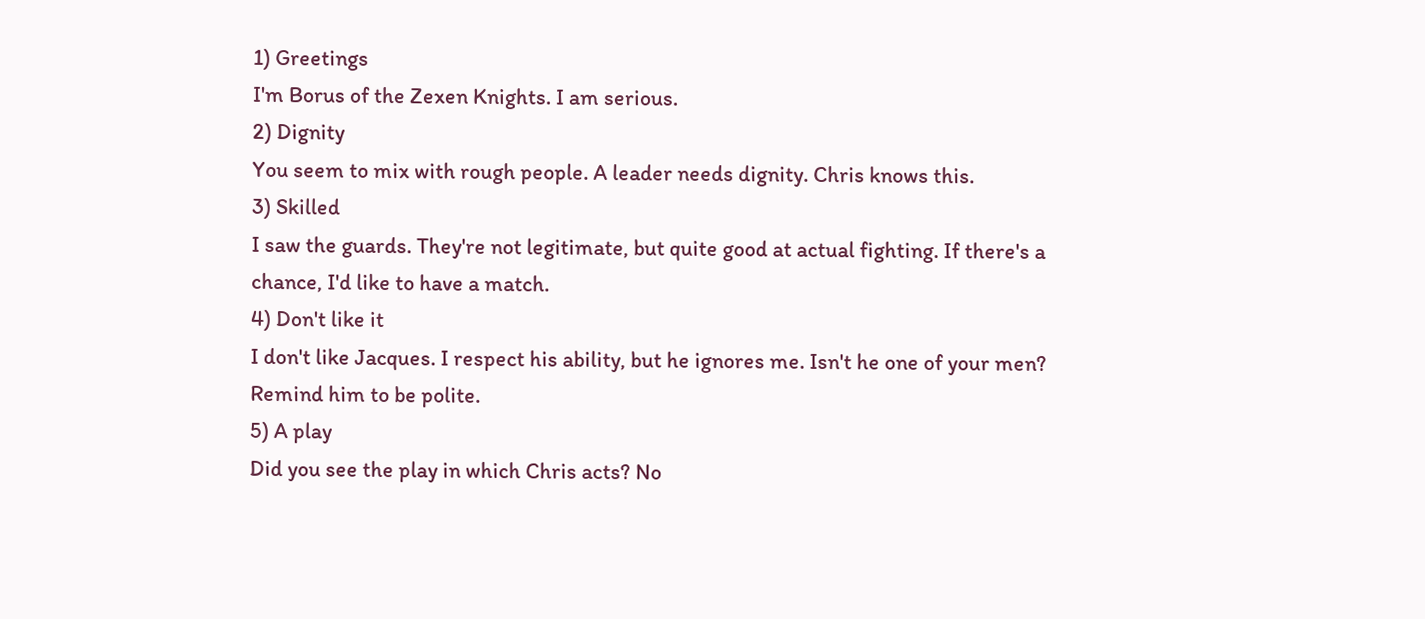1) Greetings
I'm Borus of the Zexen Knights. I am serious.
2) Dignity
You seem to mix with rough people. A leader needs dignity. Chris knows this.
3) Skilled
I saw the guards. They're not legitimate, but quite good at actual fighting. If there's a chance, I'd like to have a match.
4) Don't like it
I don't like Jacques. I respect his ability, but he ignores me. Isn't he one of your men? Remind him to be polite.
5) A play
Did you see the play in which Chris acts? No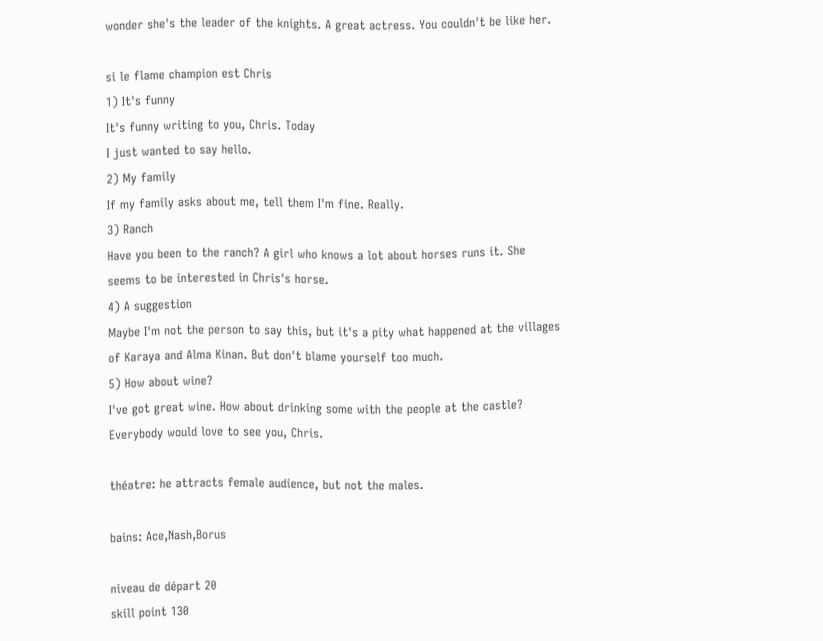wonder she's the leader of the knights. A great actress. You couldn't be like her.

si le flame champion est Chris
1) It's funny
It's funny writing to you, Chris. Today
I just wanted to say hello.
2) My family
If my family asks about me, tell them I'm fine. Really.
3) Ranch
Have you been to the ranch? A girl who knows a lot about horses runs it. She seems to be interested in Chris's horse.
4) A suggestion
Maybe I'm not the person to say this, but it's a pity what happened at the villages of Karaya and Alma Kinan. But don't blame yourself too much.
5) How about wine?
I've got great wine. How about drinking some with the people at the castle? Everybody would love to see you, Chris.

théatre: he attracts female audience, but not the males.

bains: Ace,Nash,Borus

niveau de départ 20
skill point 130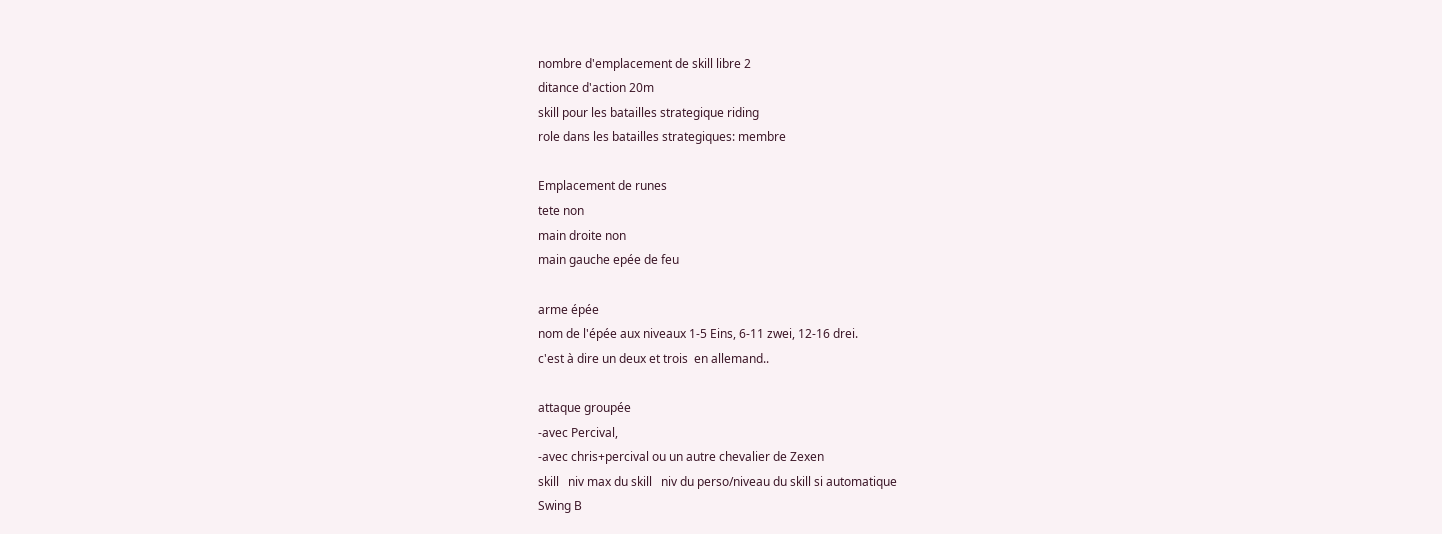nombre d'emplacement de skill libre 2
ditance d'action 20m
skill pour les batailles strategique riding
role dans les batailles strategiques: membre

Emplacement de runes
tete non
main droite non
main gauche epée de feu

arme épée
nom de l'épée aux niveaux 1-5 Eins, 6-11 zwei, 12-16 drei.
c'est à dire un deux et trois  en allemand..

attaque groupée
-avec Percival,
-avec chris+percival ou un autre chevalier de Zexen
skill   niv max du skill   niv du perso/niveau du skill si automatique
Swing B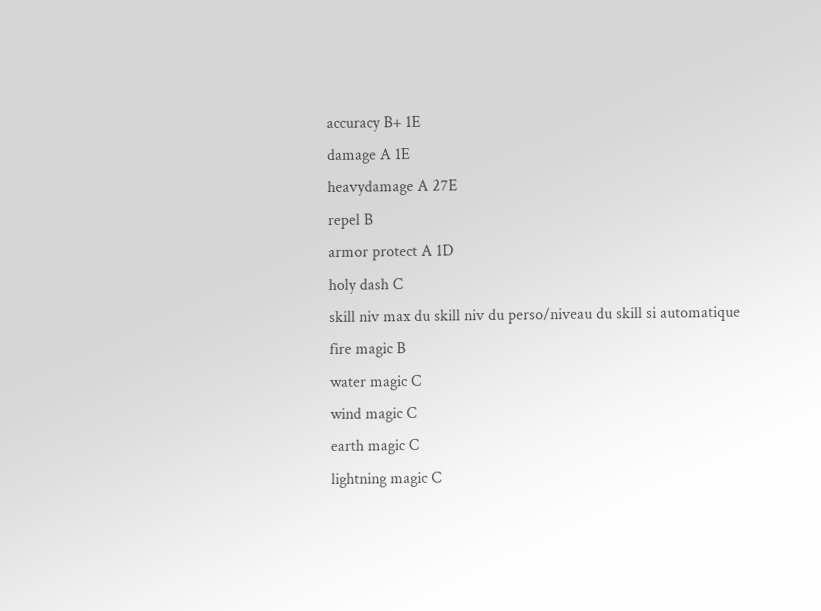accuracy B+ 1E
damage A 1E
heavydamage A 27E
repel B
armor protect A 1D
holy dash C
skill niv max du skill niv du perso/niveau du skill si automatique
fire magic B
water magic C
wind magic C
earth magic C
lightning magic C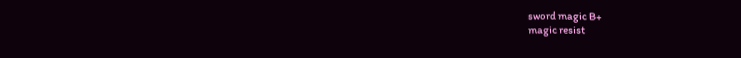sword magic B+
magic resist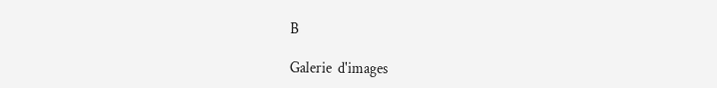B

Galerie  d'images